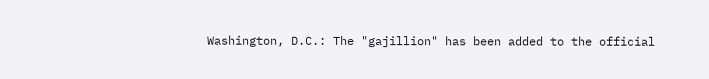Washington, D.C.: The "gajillion" has been added to the official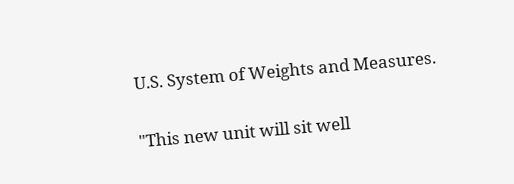U.S. System of Weights and Measures.

"This new unit will sit well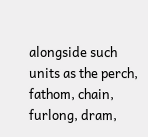alongside such units as the perch, fathom, chain, furlong, dram,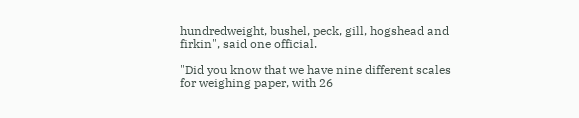hundredweight, bushel, peck, gill, hogshead and firkin", said one official.

"Did you know that we have nine different scales for weighing paper, with 26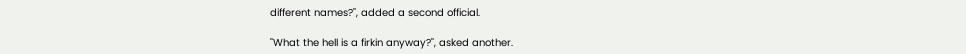different names?", added a second official.

"What the hell is a firkin anyway?", asked another.